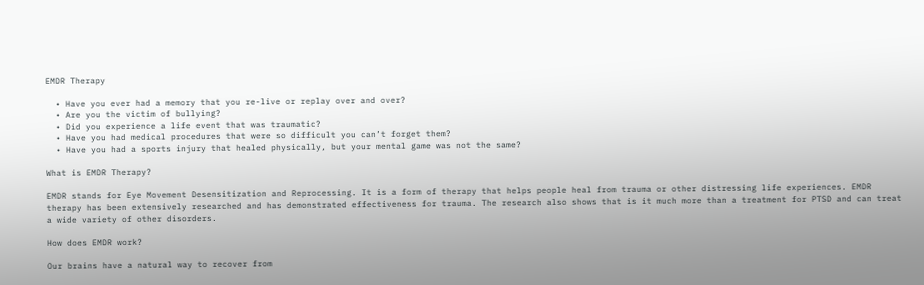EMDR Therapy

  • Have you ever had a memory that you re-live or replay over and over?
  • Are you the victim of bullying?
  • Did you experience a life event that was traumatic?
  • Have you had medical procedures that were so difficult you can’t forget them?
  • Have you had a sports injury that healed physically, but your mental game was not the same?

What is EMDR Therapy?

EMDR stands for Eye Movement Desensitization and Reprocessing. It is a form of therapy that helps people heal from trauma or other distressing life experiences. EMDR therapy has been extensively researched and has demonstrated effectiveness for trauma. The research also shows that is it much more than a treatment for PTSD and can treat a wide variety of other disorders.

How does EMDR work?

Our brains have a natural way to recover from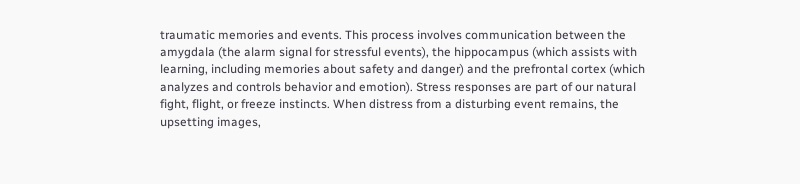traumatic memories and events. This process involves communication between the amygdala (the alarm signal for stressful events), the hippocampus (which assists with learning, including memories about safety and danger) and the prefrontal cortex (which analyzes and controls behavior and emotion). Stress responses are part of our natural fight, flight, or freeze instincts. When distress from a disturbing event remains, the upsetting images,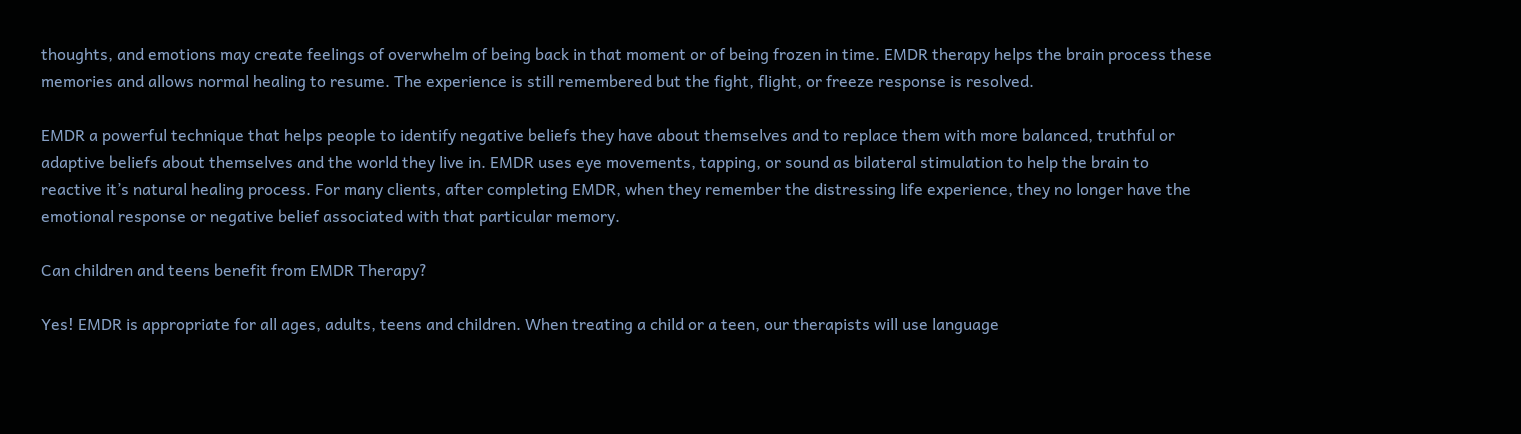thoughts, and emotions may create feelings of overwhelm of being back in that moment or of being frozen in time. EMDR therapy helps the brain process these memories and allows normal healing to resume. The experience is still remembered but the fight, flight, or freeze response is resolved.

EMDR a powerful technique that helps people to identify negative beliefs they have about themselves and to replace them with more balanced, truthful or adaptive beliefs about themselves and the world they live in. EMDR uses eye movements, tapping, or sound as bilateral stimulation to help the brain to reactive it’s natural healing process. For many clients, after completing EMDR, when they remember the distressing life experience, they no longer have the emotional response or negative belief associated with that particular memory.

Can children and teens benefit from EMDR Therapy?

Yes! EMDR is appropriate for all ages, adults, teens and children. When treating a child or a teen, our therapists will use language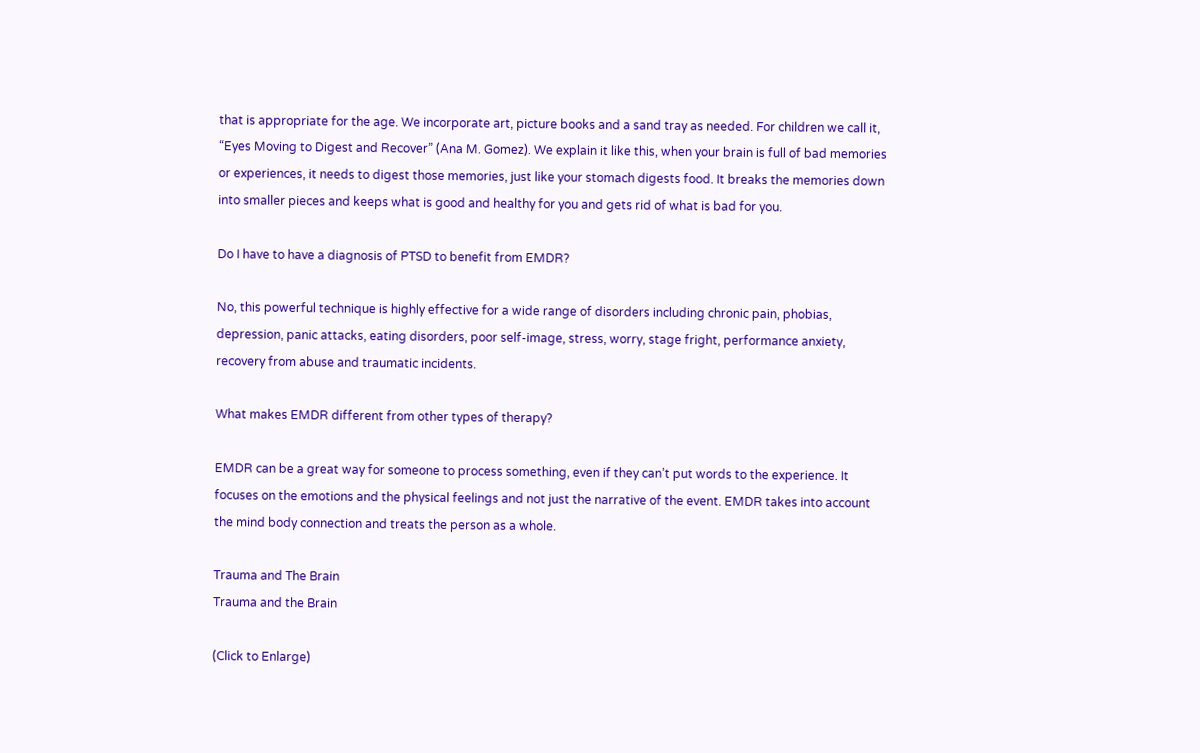that is appropriate for the age. We incorporate art, picture books and a sand tray as needed. For children we call it, “Eyes Moving to Digest and Recover” (Ana M. Gomez). We explain it like this, when your brain is full of bad memories or experiences, it needs to digest those memories, just like your stomach digests food. It breaks the memories down into smaller pieces and keeps what is good and healthy for you and gets rid of what is bad for you.

Do I have to have a diagnosis of PTSD to benefit from EMDR?

No, this powerful technique is highly effective for a wide range of disorders including chronic pain, phobias, depression, panic attacks, eating disorders, poor self-image, stress, worry, stage fright, performance anxiety, recovery from abuse and traumatic incidents.

What makes EMDR different from other types of therapy?

EMDR can be a great way for someone to process something, even if they can’t put words to the experience. It focuses on the emotions and the physical feelings and not just the narrative of the event. EMDR takes into account the mind body connection and treats the person as a whole.

Trauma and The Brain
Trauma and the Brain

(Click to Enlarge)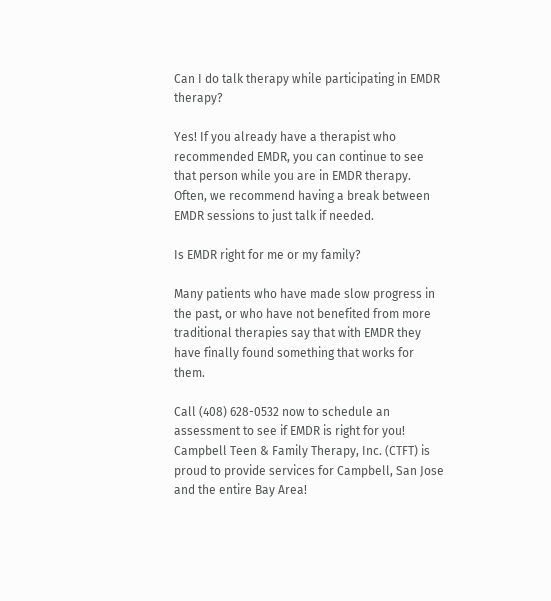Can I do talk therapy while participating in EMDR therapy?

Yes! If you already have a therapist who recommended EMDR, you can continue to see that person while you are in EMDR therapy. Often, we recommend having a break between EMDR sessions to just talk if needed.

Is EMDR right for me or my family?

Many patients who have made slow progress in the past, or who have not benefited from more traditional therapies say that with EMDR they have finally found something that works for them.

Call (408) 628-0532 now to schedule an assessment to see if EMDR is right for you! Campbell Teen & Family Therapy, Inc. (CTFT) is proud to provide services for Campbell, San Jose and the entire Bay Area!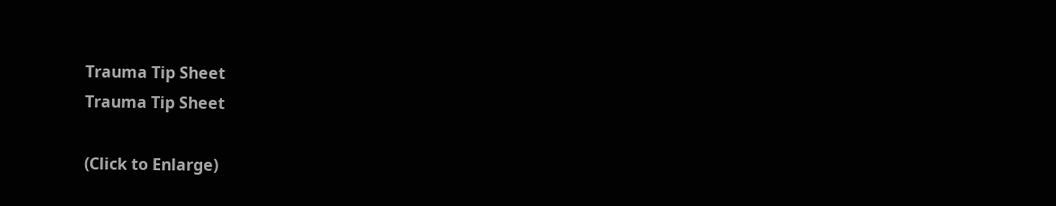Trauma Tip Sheet
Trauma Tip Sheet

(Click to Enlarge)